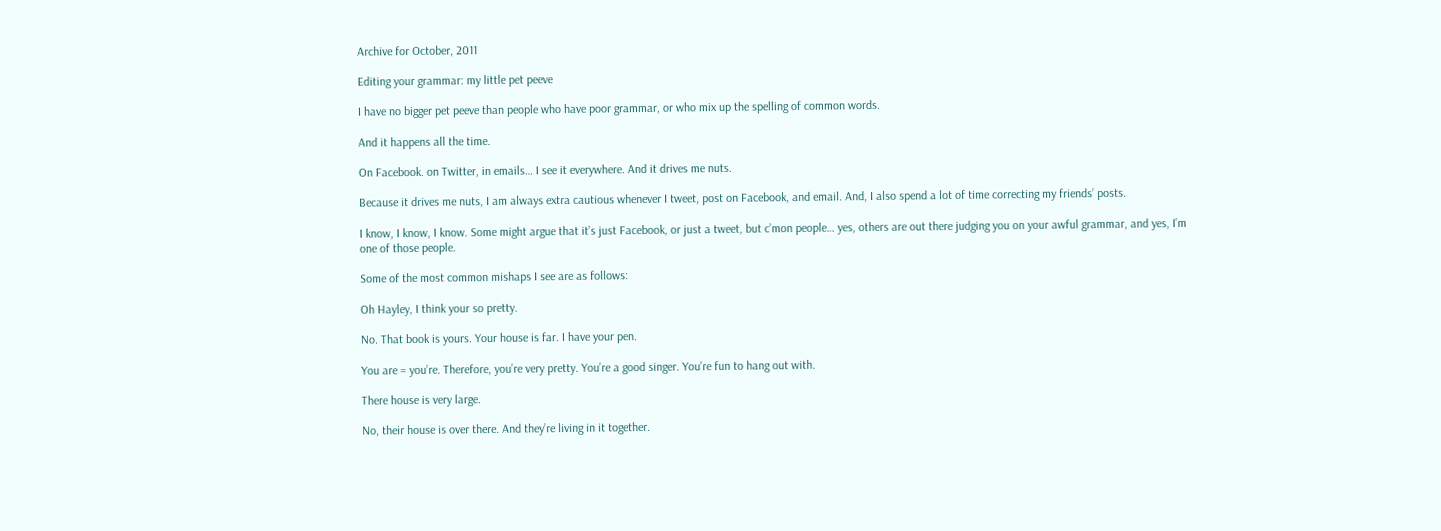Archive for October, 2011

Editing your grammar: my little pet peeve

I have no bigger pet peeve than people who have poor grammar, or who mix up the spelling of common words.

And it happens all the time.

On Facebook. on Twitter, in emails… I see it everywhere. And it drives me nuts.

Because it drives me nuts, I am always extra cautious whenever I tweet, post on Facebook, and email. And, I also spend a lot of time correcting my friends’ posts.

I know, I know, I know. Some might argue that it’s just Facebook, or just a tweet, but c’mon people… yes, others are out there judging you on your awful grammar, and yes, I’m one of those people.

Some of the most common mishaps I see are as follows:

Oh Hayley, I think your so pretty.

No. That book is yours. Your house is far. I have your pen.

You are = you’re. Therefore, you’re very pretty. You’re a good singer. You’re fun to hang out with.

There house is very large.

No, their house is over there. And they’re living in it together.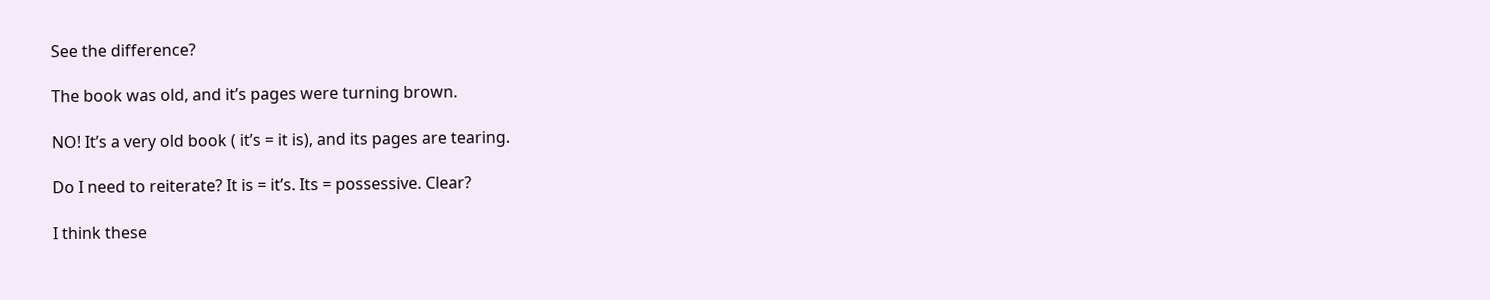See the difference?

The book was old, and it’s pages were turning brown.

NO! It’s a very old book ( it’s = it is), and its pages are tearing.

Do I need to reiterate? It is = it’s. Its = possessive. Clear?

I think these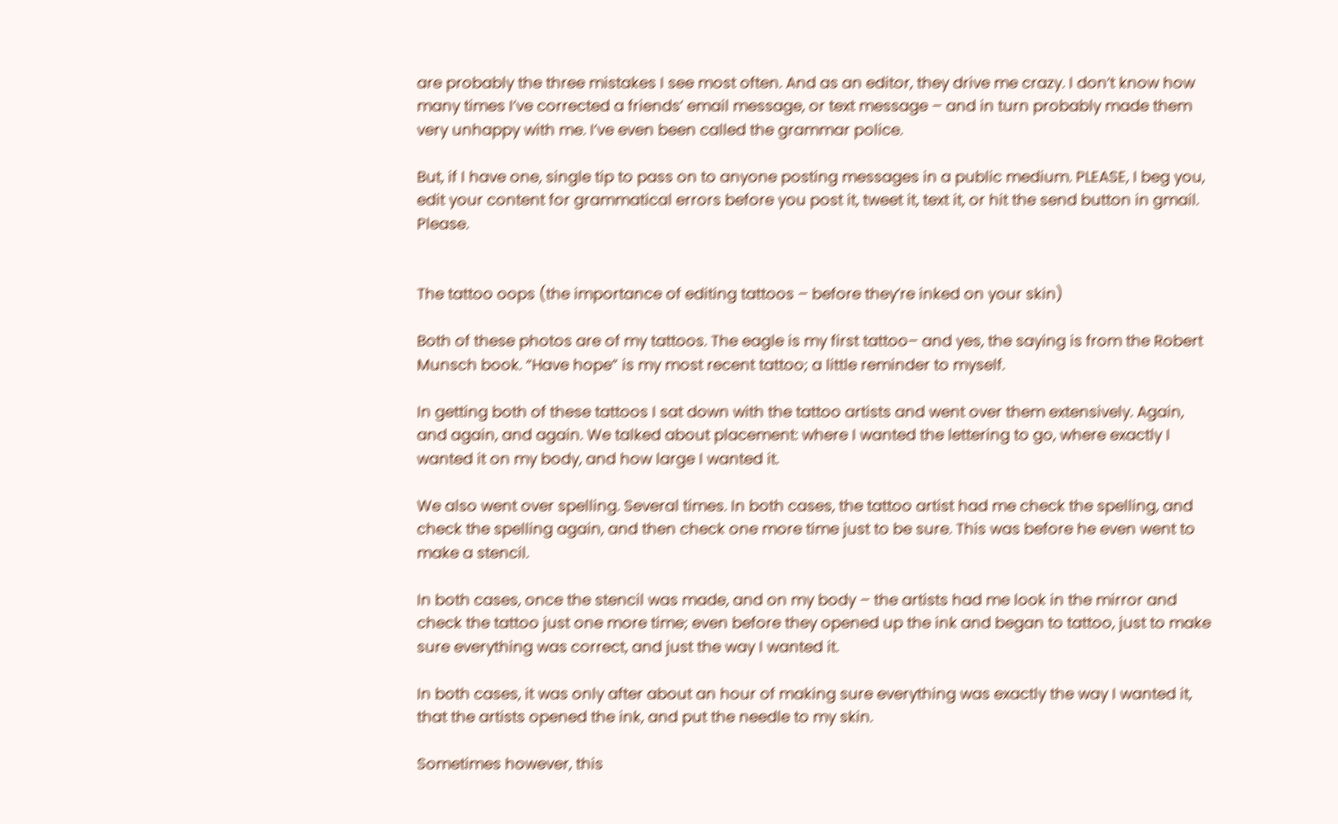are probably the three mistakes I see most often. And as an editor, they drive me crazy. I don’t know how many times I’ve corrected a friends’ email message, or text message – and in turn probably made them very unhappy with me. I’ve even been called the grammar police.

But, if I have one, single tip to pass on to anyone posting messages in a public medium. PLEASE, I beg you, edit your content for grammatical errors before you post it, tweet it, text it, or hit the send button in gmail. Please.


The tattoo oops (the importance of editing tattoos – before they’re inked on your skin)

Both of these photos are of my tattoos. The eagle is my first tattoo– and yes, the saying is from the Robert Munsch book. “Have hope” is my most recent tattoo; a little reminder to myself.

In getting both of these tattoos I sat down with the tattoo artists and went over them extensively. Again, and again, and again. We talked about placement: where I wanted the lettering to go, where exactly I wanted it on my body, and how large I wanted it.

We also went over spelling. Several times. In both cases, the tattoo artist had me check the spelling, and check the spelling again, and then check one more time just to be sure. This was before he even went to make a stencil.

In both cases, once the stencil was made, and on my body – the artists had me look in the mirror and check the tattoo just one more time; even before they opened up the ink and began to tattoo, just to make sure everything was correct, and just the way I wanted it.

In both cases, it was only after about an hour of making sure everything was exactly the way I wanted it, that the artists opened the ink, and put the needle to my skin.

Sometimes however, this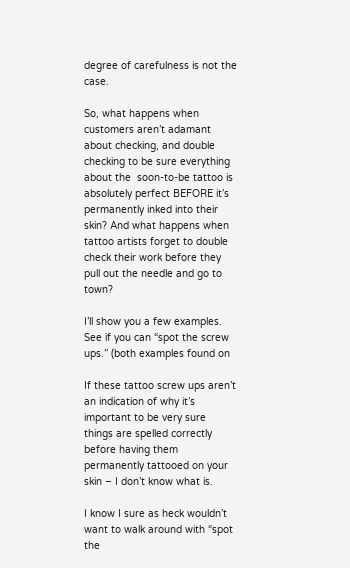degree of carefulness is not the case.

So, what happens when customers aren’t adamant  about checking, and double checking to be sure everything about the  soon-to-be tattoo is absolutely perfect BEFORE it’s permanently inked into their skin? And what happens when tattoo artists forget to double check their work before they pull out the needle and go to town?

I’ll show you a few examples. See if you can “spot the screw ups.” (both examples found on

If these tattoo screw ups aren’t  an indication of why it’s important to be very sure things are spelled correctly before having them permanently tattooed on your skin – I don’t know what is.

I know I sure as heck wouldn’t want to walk around with “spot the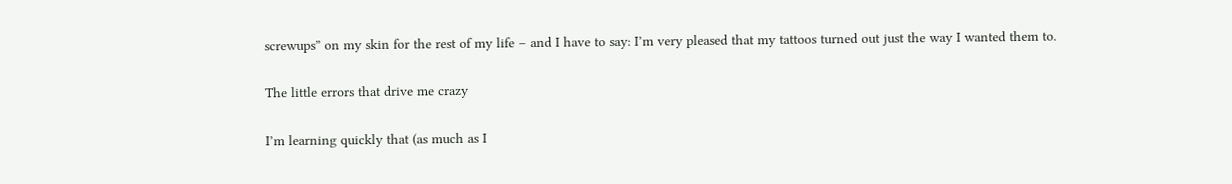screwups” on my skin for the rest of my life – and I have to say: I’m very pleased that my tattoos turned out just the way I wanted them to.

The little errors that drive me crazy

I’m learning quickly that (as much as I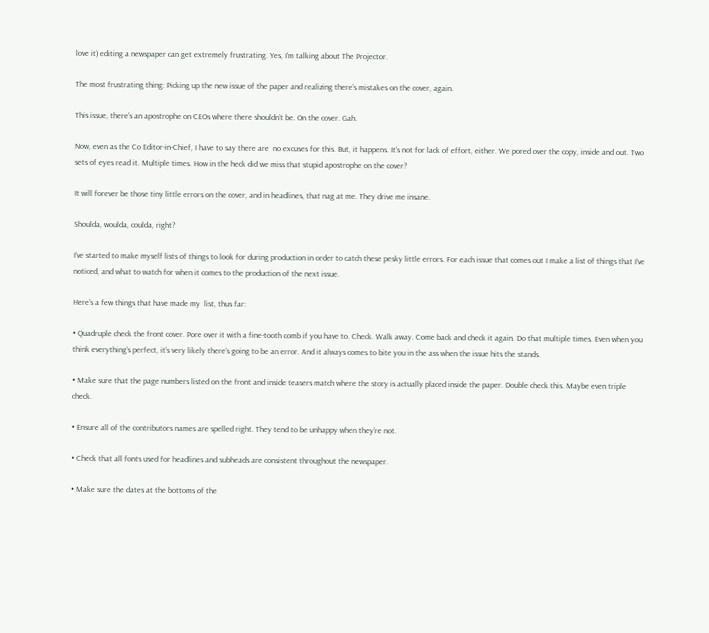love it) editing a newspaper can get extremely frustrating. Yes, I’m talking about The Projector.

The most frustrating thing: Picking up the new issue of the paper and realizing there’s mistakes on the cover, again.

This issue, there’s an apostrophe on CEOs where there shouldn’t be. On the cover. Gah.

Now, even as the Co Editor-in-Chief, I have to say there are  no excuses for this. But, it happens. It’s not for lack of effort, either. We pored over the copy, inside and out. Two sets of eyes read it. Multiple times. How in the heck did we miss that stupid apostrophe on the cover?

It will forever be those tiny little errors on the cover, and in headlines, that nag at me. They drive me insane.

Shoulda, woulda, coulda, right?

I’ve started to make myself lists of things to look for during production in order to catch these pesky little errors. For each issue that comes out I make a list of things that I’ve noticed, and what to watch for when it comes to the production of the next issue.

Here’s a few things that have made my  list, thus far:

• Quadruple check the front cover. Pore over it with a fine-tooth comb if you have to. Check. Walk away. Come back and check it again. Do that multiple times. Even when you think everything’s perfect, it’s very likely there’s going to be an error. And it always comes to bite you in the ass when the issue hits the stands.

• Make sure that the page numbers listed on the front and inside teasers match where the story is actually placed inside the paper. Double check this. Maybe even triple check.

• Ensure all of the contributors names are spelled right. They tend to be unhappy when they’re not.

• Check that all fonts used for headlines and subheads are consistent throughout the newspaper.

• Make sure the dates at the bottoms of the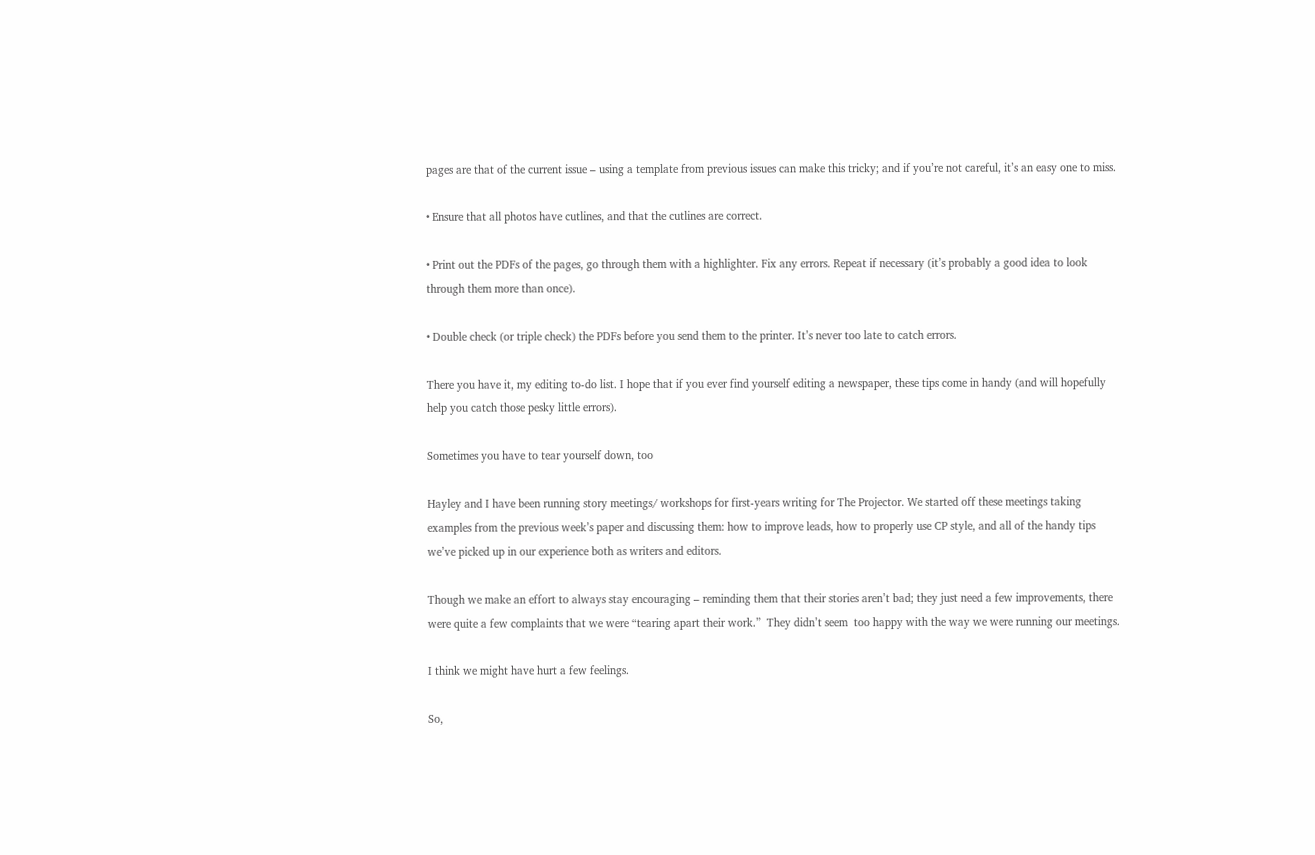pages are that of the current issue – using a template from previous issues can make this tricky; and if you’re not careful, it’s an easy one to miss.

• Ensure that all photos have cutlines, and that the cutlines are correct.

• Print out the PDFs of the pages, go through them with a highlighter. Fix any errors. Repeat if necessary (it’s probably a good idea to look through them more than once).

• Double check (or triple check) the PDFs before you send them to the printer. It’s never too late to catch errors.

There you have it, my editing to-do list. I hope that if you ever find yourself editing a newspaper, these tips come in handy (and will hopefully help you catch those pesky little errors).

Sometimes you have to tear yourself down, too

Hayley and I have been running story meetings/ workshops for first-years writing for The Projector. We started off these meetings taking examples from the previous week’s paper and discussing them: how to improve leads, how to properly use CP style, and all of the handy tips we’ve picked up in our experience both as writers and editors.

Though we make an effort to always stay encouraging – reminding them that their stories aren’t bad; they just need a few improvements, there were quite a few complaints that we were “tearing apart their work.”  They didn’t seem  too happy with the way we were running our meetings.

I think we might have hurt a few feelings.

So,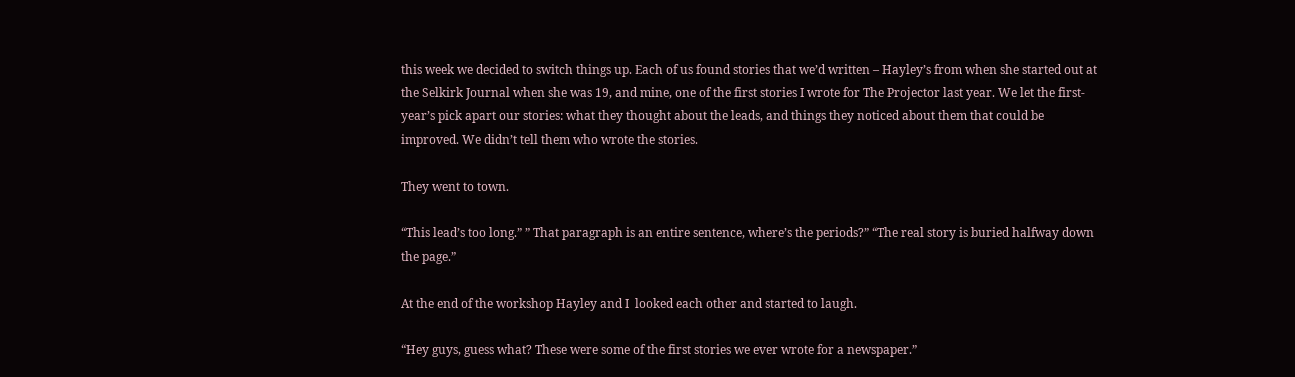this week we decided to switch things up. Each of us found stories that we’d written – Hayley’s from when she started out at the Selkirk Journal when she was 19, and mine, one of the first stories I wrote for The Projector last year. We let the first-year’s pick apart our stories: what they thought about the leads, and things they noticed about them that could be improved. We didn’t tell them who wrote the stories.

They went to town.

“This lead’s too long.” ” That paragraph is an entire sentence, where’s the periods?” “The real story is buried halfway down the page.”

At the end of the workshop Hayley and I  looked each other and started to laugh.

“Hey guys, guess what? These were some of the first stories we ever wrote for a newspaper.”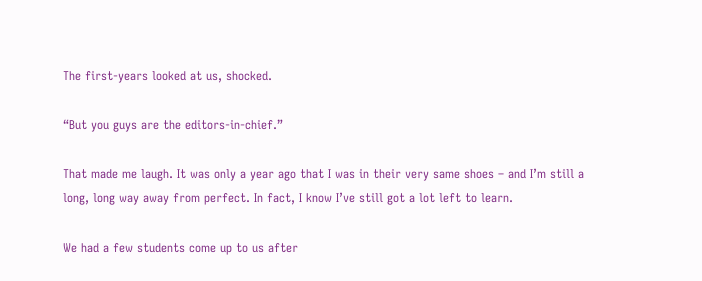The first-years looked at us, shocked.

“But you guys are the editors-in-chief.”

That made me laugh. It was only a year ago that I was in their very same shoes – and I’m still a long, long way away from perfect. In fact, I know I’ve still got a lot left to learn.

We had a few students come up to us after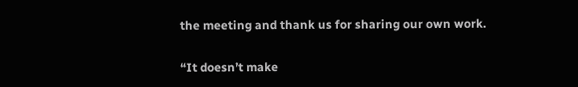the meeting and thank us for sharing our own work.

“It doesn’t make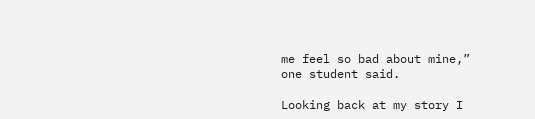me feel so bad about mine,” one student said.

Looking back at my story I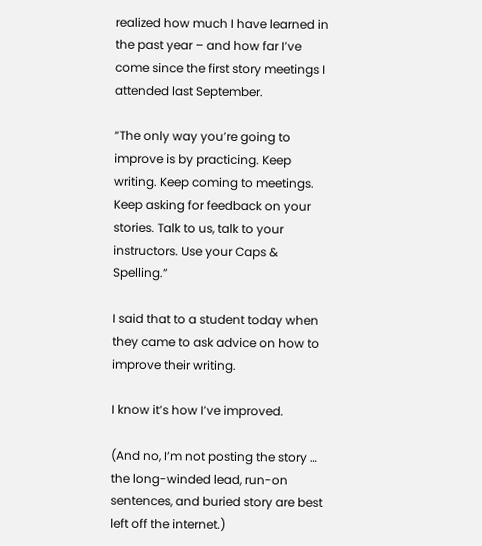realized how much I have learned in the past year – and how far I’ve come since the first story meetings I attended last September.

“The only way you’re going to improve is by practicing. Keep writing. Keep coming to meetings. Keep asking for feedback on your stories. Talk to us, talk to your instructors. Use your Caps & Spelling.”

I said that to a student today when they came to ask advice on how to improve their writing.

I know it’s how I’ve improved.

(And no, I’m not posting the story … the long-winded lead, run-on sentences, and buried story are best left off the internet.)